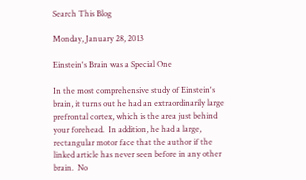Search This Blog

Monday, January 28, 2013

Einstein's Brain was a Special One

In the most comprehensive study of Einstein's brain, it turns out he had an extraordinarily large prefrontal cortex, which is the area just behind your forehead.  In addition, he had a large, rectangular motor face that the author if the linked article has never seen before in any other brain.  No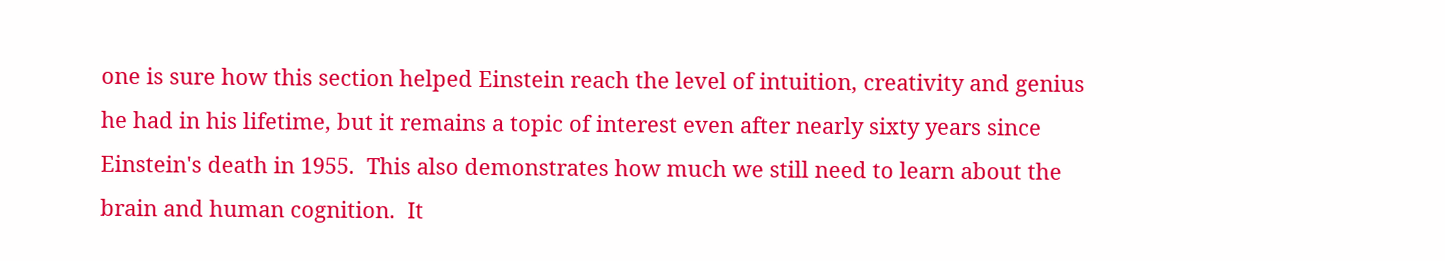one is sure how this section helped Einstein reach the level of intuition, creativity and genius he had in his lifetime, but it remains a topic of interest even after nearly sixty years since Einstein's death in 1955.  This also demonstrates how much we still need to learn about the brain and human cognition.  It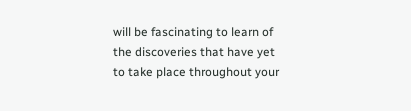will be fascinating to learn of the discoveries that have yet to take place throughout your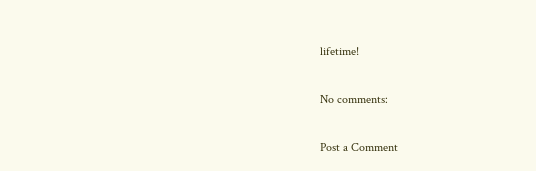lifetime!

No comments:

Post a Comment